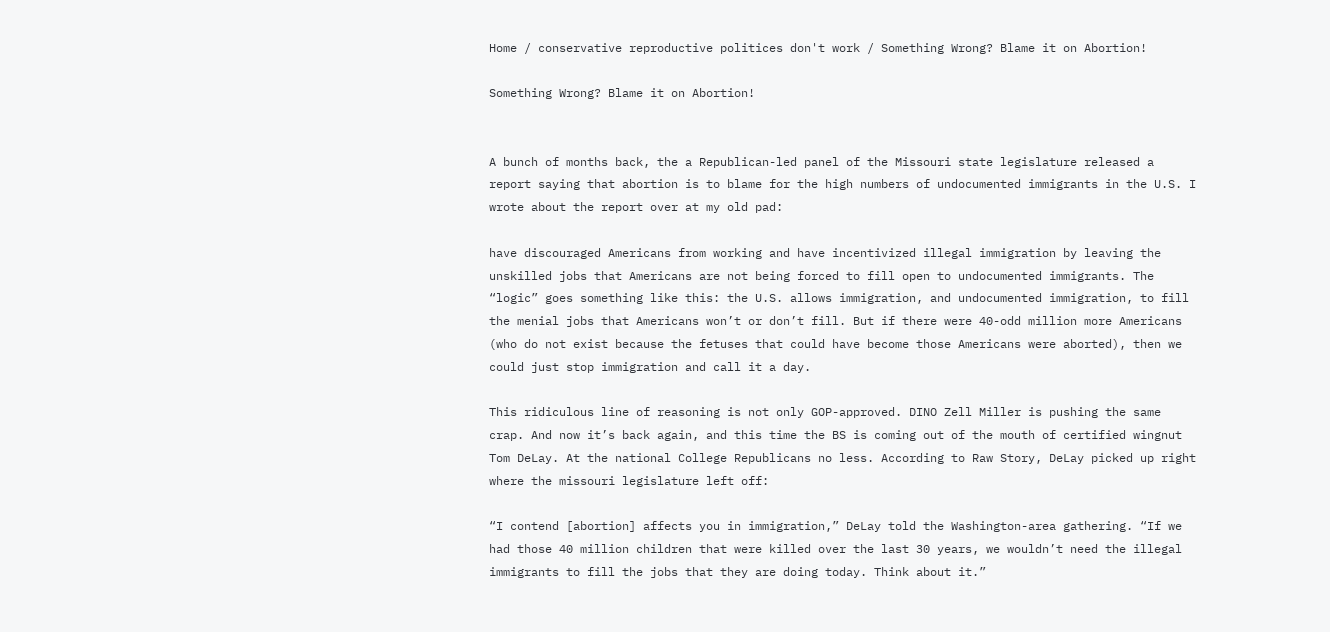Home / conservative reproductive politices don't work / Something Wrong? Blame it on Abortion!

Something Wrong? Blame it on Abortion!


A bunch of months back, the a Republican-led panel of the Missouri state legislature released a report saying that abortion is to blame for the high numbers of undocumented immigrants in the U.S. I wrote about the report over at my old pad:

have discouraged Americans from working and have incentivized illegal immigration by leaving the unskilled jobs that Americans are not being forced to fill open to undocumented immigrants. The “logic” goes something like this: the U.S. allows immigration, and undocumented immigration, to fill the menial jobs that Americans won’t or don’t fill. But if there were 40-odd million more Americans (who do not exist because the fetuses that could have become those Americans were aborted), then we could just stop immigration and call it a day.

This ridiculous line of reasoning is not only GOP-approved. DINO Zell Miller is pushing the same crap. And now it’s back again, and this time the BS is coming out of the mouth of certified wingnut Tom DeLay. At the national College Republicans no less. According to Raw Story, DeLay picked up right where the missouri legislature left off:

“I contend [abortion] affects you in immigration,” DeLay told the Washington-area gathering. “If we had those 40 million children that were killed over the last 30 years, we wouldn’t need the illegal immigrants to fill the jobs that they are doing today. Think about it.”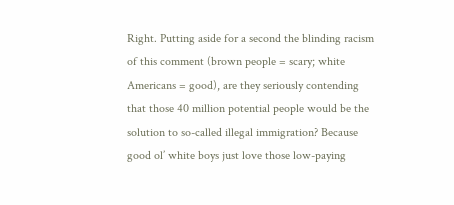Right. Putting aside for a second the blinding racism of this comment (brown people = scary; white Americans = good), are they seriously contending that those 40 million potential people would be the solution to so-called illegal immigration? Because good ol’ white boys just love those low-paying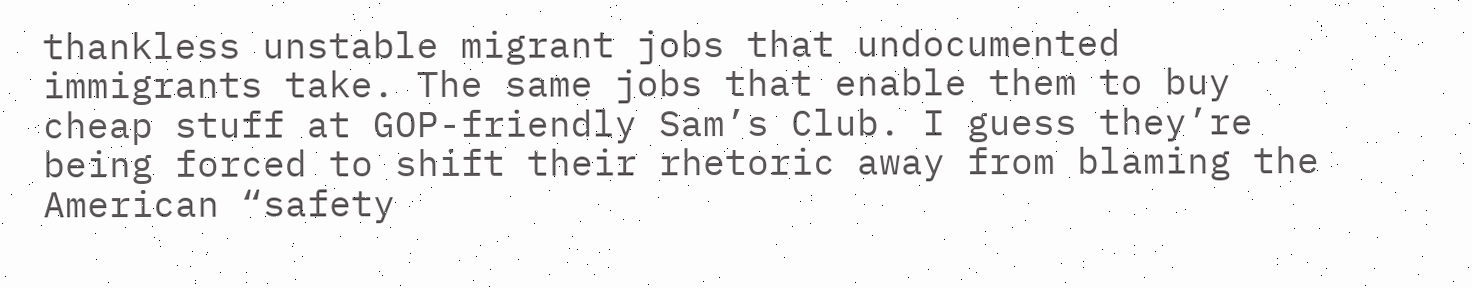thankless unstable migrant jobs that undocumented immigrants take. The same jobs that enable them to buy cheap stuff at GOP-friendly Sam’s Club. I guess they’re being forced to shift their rhetoric away from blaming the American “safety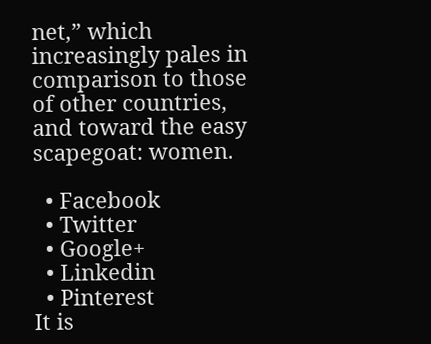net,” which increasingly pales in comparison to those of other countries, and toward the easy scapegoat: women.

  • Facebook
  • Twitter
  • Google+
  • Linkedin
  • Pinterest
It is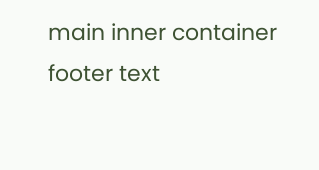main inner container footer text